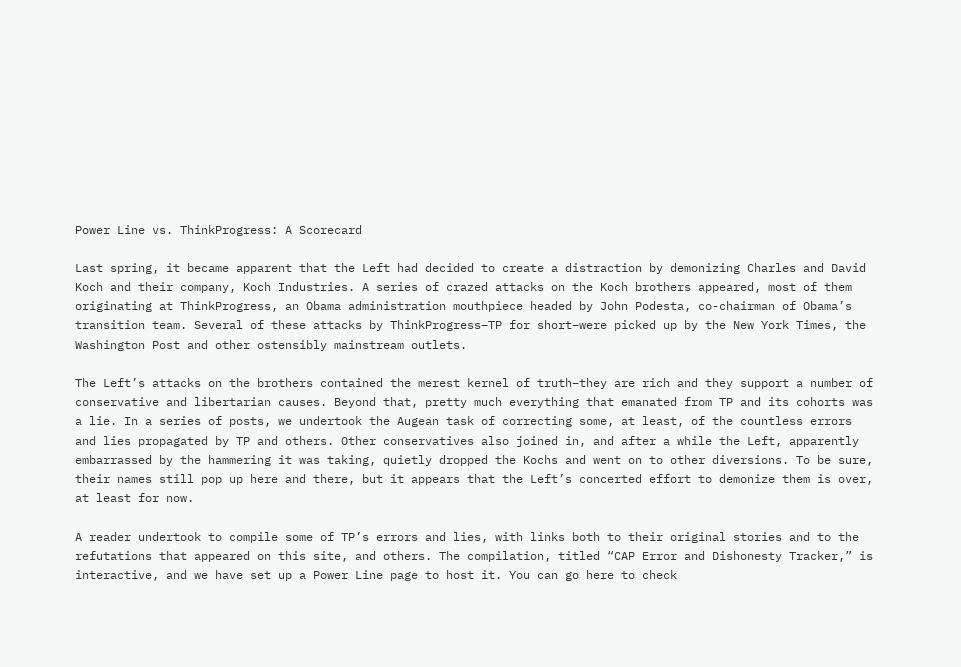Power Line vs. ThinkProgress: A Scorecard

Last spring, it became apparent that the Left had decided to create a distraction by demonizing Charles and David Koch and their company, Koch Industries. A series of crazed attacks on the Koch brothers appeared, most of them originating at ThinkProgress, an Obama administration mouthpiece headed by John Podesta, co-chairman of Obama’s transition team. Several of these attacks by ThinkProgress–TP for short–were picked up by the New York Times, the Washington Post and other ostensibly mainstream outlets.

The Left’s attacks on the brothers contained the merest kernel of truth–they are rich and they support a number of conservative and libertarian causes. Beyond that, pretty much everything that emanated from TP and its cohorts was a lie. In a series of posts, we undertook the Augean task of correcting some, at least, of the countless errors and lies propagated by TP and others. Other conservatives also joined in, and after a while the Left, apparently embarrassed by the hammering it was taking, quietly dropped the Kochs and went on to other diversions. To be sure, their names still pop up here and there, but it appears that the Left’s concerted effort to demonize them is over, at least for now.

A reader undertook to compile some of TP’s errors and lies, with links both to their original stories and to the refutations that appeared on this site, and others. The compilation, titled “CAP Error and Dishonesty Tracker,” is interactive, and we have set up a Power Line page to host it. You can go here to check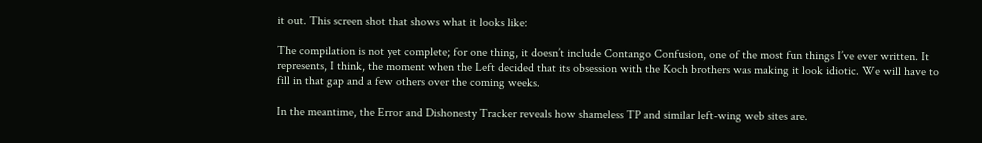it out. This screen shot that shows what it looks like:

The compilation is not yet complete; for one thing, it doesn’t include Contango Confusion, one of the most fun things I’ve ever written. It represents, I think, the moment when the Left decided that its obsession with the Koch brothers was making it look idiotic. We will have to fill in that gap and a few others over the coming weeks.

In the meantime, the Error and Dishonesty Tracker reveals how shameless TP and similar left-wing web sites are.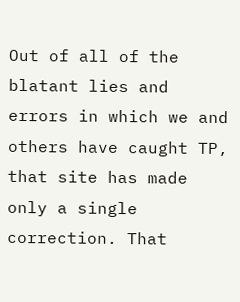Out of all of the blatant lies and errors in which we and others have caught TP, that site has made only a single correction. That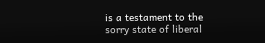is a testament to the sorry state of liberal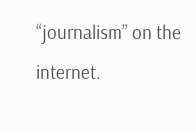“journalism” on the internet.